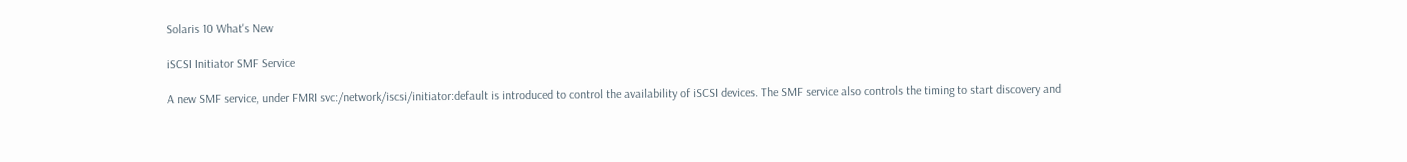Solaris 10 What's New

iSCSI Initiator SMF Service

A new SMF service, under FMRI svc:/network/iscsi/initiator:default is introduced to control the availability of iSCSI devices. The SMF service also controls the timing to start discovery and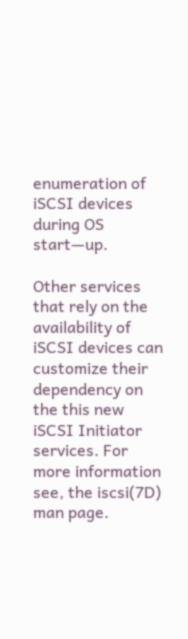enumeration of iSCSI devices during OS start—up.

Other services that rely on the availability of iSCSI devices can customize their dependency on the this new iSCSI Initiator services. For more information see, the iscsi(7D) man page.